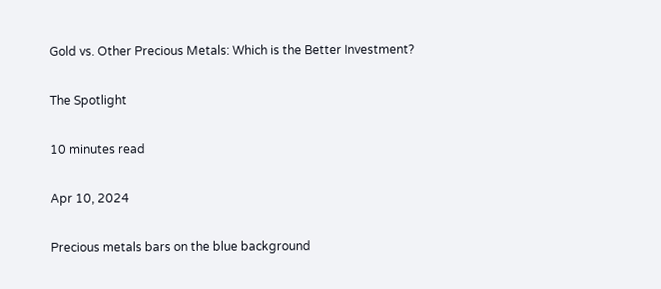Gold vs. Other Precious Metals: Which is the Better Investment?

The Spotlight

10 minutes read

Apr 10, 2024

Precious metals bars on the blue background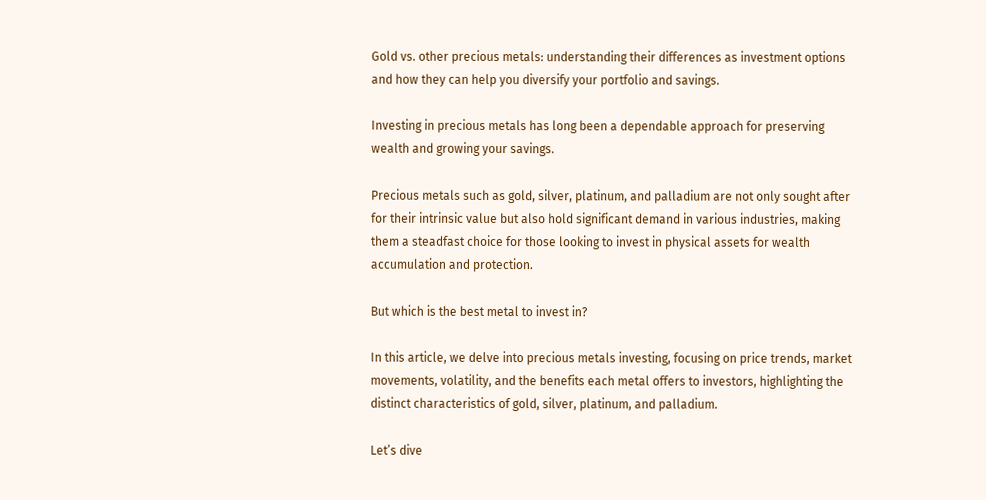Gold vs. other precious metals: understanding their differences as investment options and how they can help you diversify your portfolio and savings.

Investing in precious metals has long been a dependable approach for preserving wealth and growing your savings.

Precious metals such as gold, silver, platinum, and palladium are not only sought after for their intrinsic value but also hold significant demand in various industries, making them a steadfast choice for those looking to invest in physical assets for wealth accumulation and protection.

But which is the best metal to invest in?

In this article, we delve into precious metals investing, focusing on price trends, market movements, volatility, and the benefits each metal offers to investors, highlighting the distinct characteristics of gold, silver, platinum, and palladium.

Let’s dive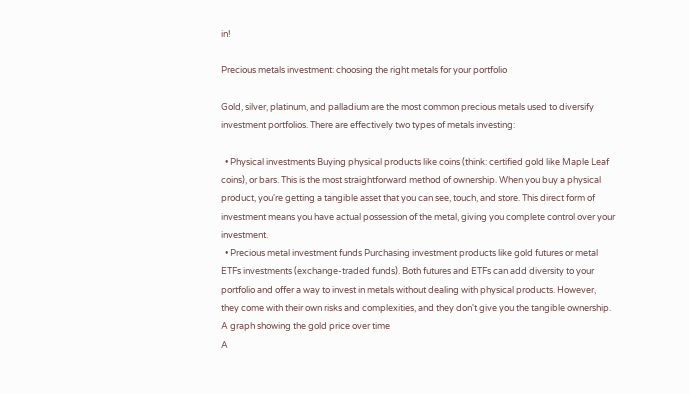in!

Precious metals investment: choosing the right metals for your portfolio

Gold, silver, platinum, and palladium are the most common precious metals used to diversify investment portfolios. There are effectively two types of metals investing:

  • Physical investments Buying physical products like coins (think: certified gold like Maple Leaf coins), or bars. This is the most straightforward method of ownership. When you buy a physical product, you're getting a tangible asset that you can see, touch, and store. This direct form of investment means you have actual possession of the metal, giving you complete control over your investment.
  • Precious metal investment funds Purchasing investment products like gold futures or metal ETFs investments (exchange-traded funds). Both futures and ETFs can add diversity to your portfolio and offer a way to invest in metals without dealing with physical products. However, they come with their own risks and complexities, and they don't give you the tangible ownership.
A graph showing the gold price over time
A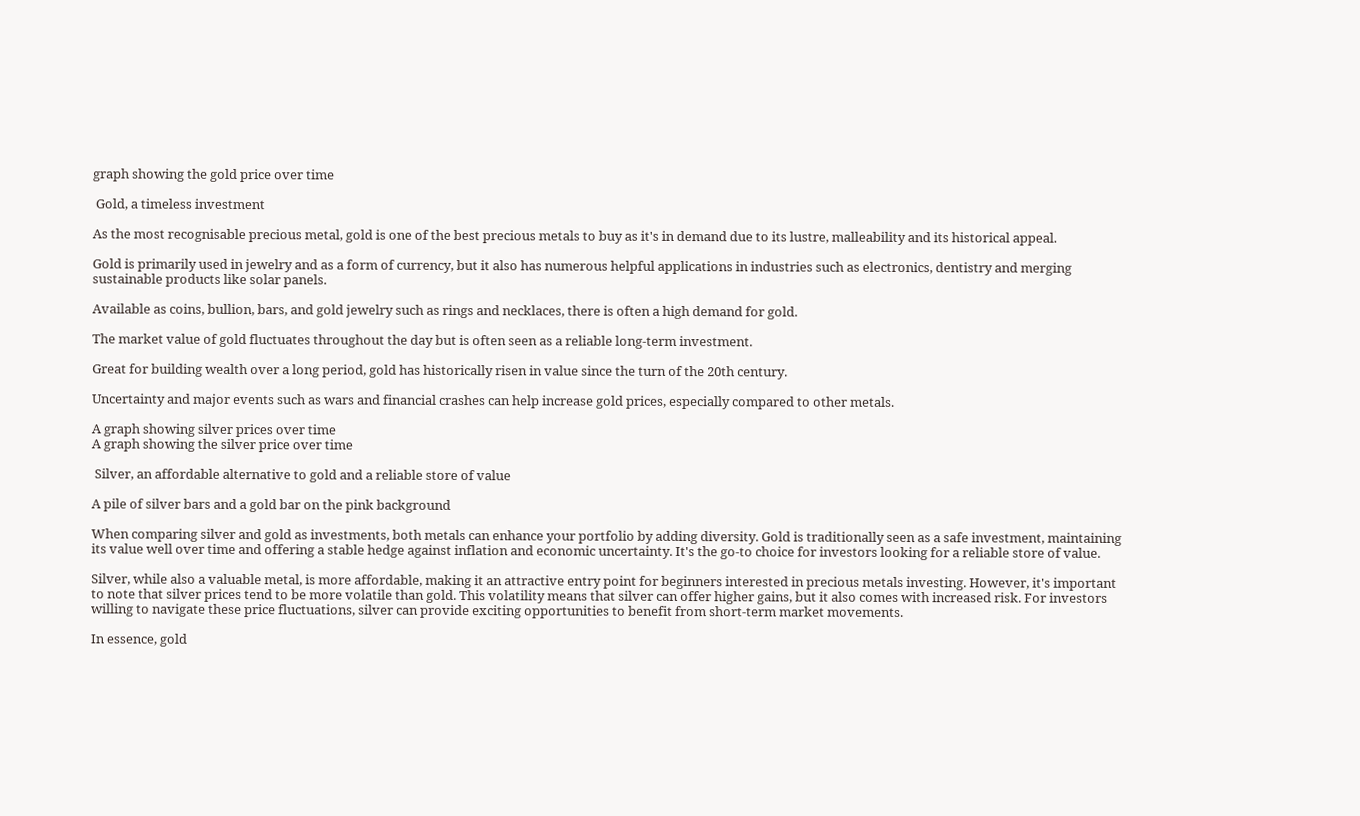graph showing the gold price over time

 Gold, a timeless investment

As the most recognisable precious metal, gold is one of the best precious metals to buy as it's in demand due to its lustre, malleability and its historical appeal.

Gold is primarily used in jewelry and as a form of currency, but it also has numerous helpful applications in industries such as electronics, dentistry and merging sustainable products like solar panels.

Available as coins, bullion, bars, and gold jewelry such as rings and necklaces, there is often a high demand for gold.

The market value of gold fluctuates throughout the day but is often seen as a reliable long-term investment.

Great for building wealth over a long period, gold has historically risen in value since the turn of the 20th century.

Uncertainty and major events such as wars and financial crashes can help increase gold prices, especially compared to other metals.

A graph showing silver prices over time
A graph showing the silver price over time

 Silver, an affordable alternative to gold and a reliable store of value

A pile of silver bars and a gold bar on the pink background

When comparing silver and gold as investments, both metals can enhance your portfolio by adding diversity. Gold is traditionally seen as a safe investment, maintaining its value well over time and offering a stable hedge against inflation and economic uncertainty. It's the go-to choice for investors looking for a reliable store of value.

Silver, while also a valuable metal, is more affordable, making it an attractive entry point for beginners interested in precious metals investing. However, it's important to note that silver prices tend to be more volatile than gold. This volatility means that silver can offer higher gains, but it also comes with increased risk. For investors willing to navigate these price fluctuations, silver can provide exciting opportunities to benefit from short-term market movements.

In essence, gold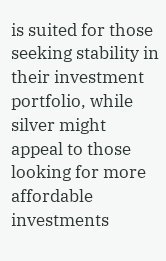is suited for those seeking stability in their investment portfolio, while silver might appeal to those looking for more affordable investments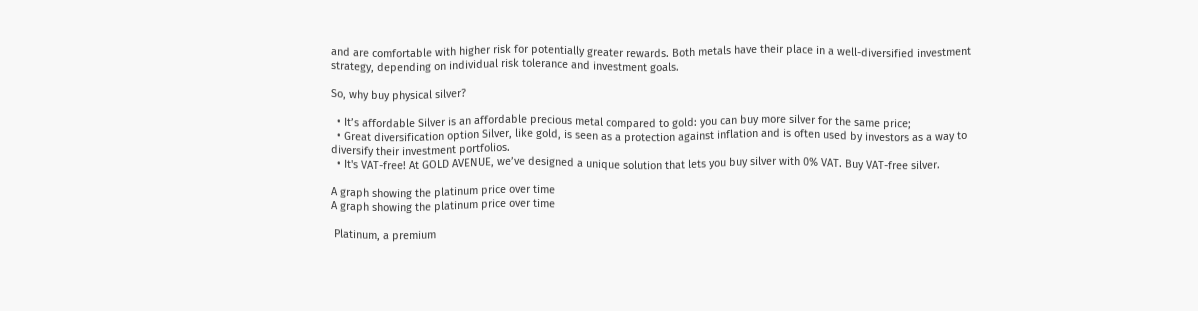and are comfortable with higher risk for potentially greater rewards. Both metals have their place in a well-diversified investment strategy, depending on individual risk tolerance and investment goals.

So, why buy physical silver?

  • It’s affordable Silver is an affordable precious metal compared to gold: you can buy more silver for the same price;
  • Great diversification option Silver, like gold, is seen as a protection against inflation and is often used by investors as a way to diversify their investment portfolios.
  • It's VAT-free! At GOLD AVENUE, we’ve designed a unique solution that lets you buy silver with 0% VAT. Buy VAT-free silver.

A graph showing the platinum price over time
A graph showing the platinum price over time

 Platinum, a premium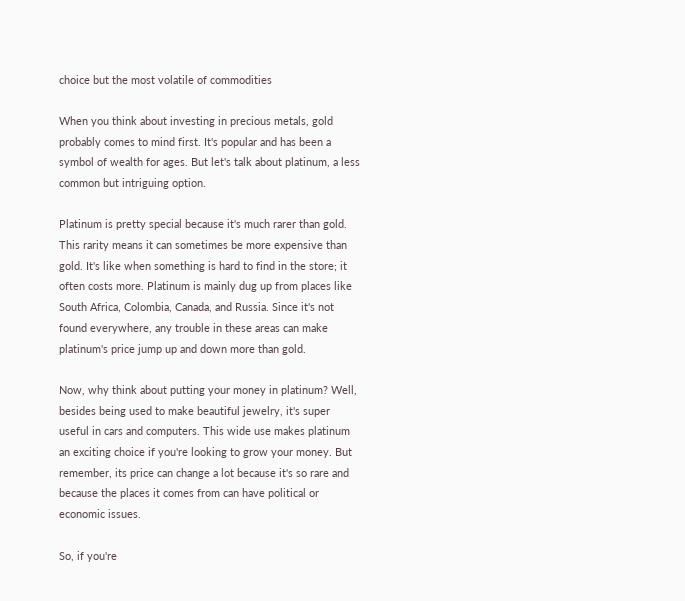choice but the most volatile of commodities

When you think about investing in precious metals, gold probably comes to mind first. It's popular and has been a symbol of wealth for ages. But let's talk about platinum, a less common but intriguing option.

Platinum is pretty special because it's much rarer than gold. This rarity means it can sometimes be more expensive than gold. It's like when something is hard to find in the store; it often costs more. Platinum is mainly dug up from places like South Africa, Colombia, Canada, and Russia. Since it's not found everywhere, any trouble in these areas can make platinum's price jump up and down more than gold.

Now, why think about putting your money in platinum? Well, besides being used to make beautiful jewelry, it's super useful in cars and computers. This wide use makes platinum an exciting choice if you're looking to grow your money. But remember, its price can change a lot because it's so rare and because the places it comes from can have political or economic issues.

So, if you're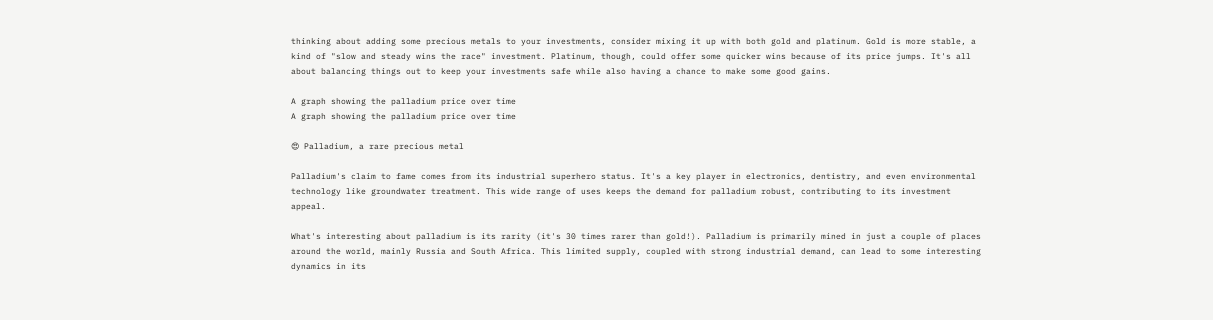thinking about adding some precious metals to your investments, consider mixing it up with both gold and platinum. Gold is more stable, a kind of "slow and steady wins the race" investment. Platinum, though, could offer some quicker wins because of its price jumps. It's all about balancing things out to keep your investments safe while also having a chance to make some good gains.

A graph showing the palladium price over time
A graph showing the palladium price over time

😍 Palladium, a rare precious metal

Palladium's claim to fame comes from its industrial superhero status. It's a key player in electronics, dentistry, and even environmental technology like groundwater treatment. This wide range of uses keeps the demand for palladium robust, contributing to its investment appeal.

What's interesting about palladium is its rarity (it's 30 times rarer than gold!). Palladium is primarily mined in just a couple of places around the world, mainly Russia and South Africa. This limited supply, coupled with strong industrial demand, can lead to some interesting dynamics in its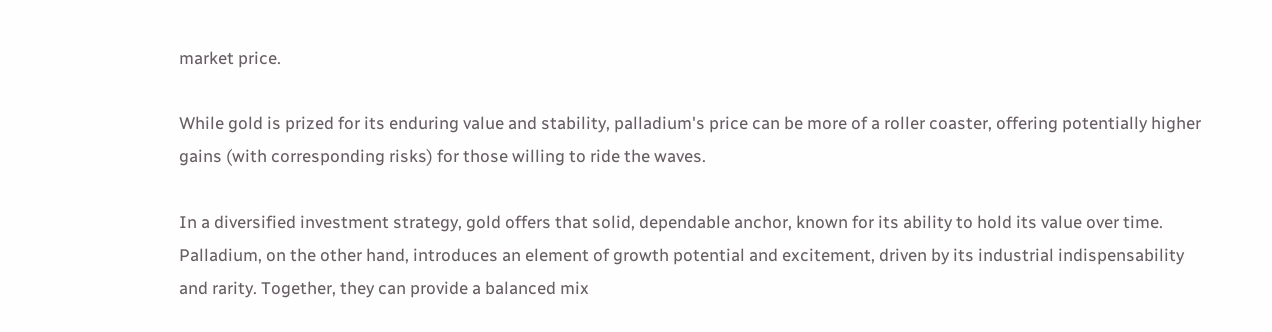market price.

While gold is prized for its enduring value and stability, palladium's price can be more of a roller coaster, offering potentially higher gains (with corresponding risks) for those willing to ride the waves.

In a diversified investment strategy, gold offers that solid, dependable anchor, known for its ability to hold its value over time. Palladium, on the other hand, introduces an element of growth potential and excitement, driven by its industrial indispensability and rarity. Together, they can provide a balanced mix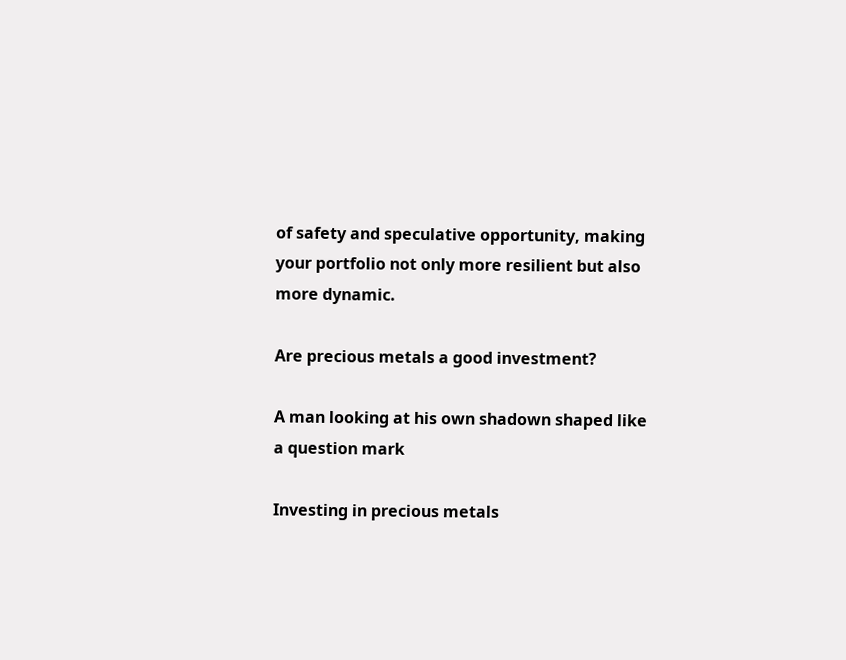of safety and speculative opportunity, making your portfolio not only more resilient but also more dynamic.

Are precious metals a good investment?

A man looking at his own shadown shaped like a question mark

Investing in precious metals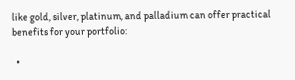like gold, silver, platinum, and palladium can offer practical benefits for your portfolio:

  •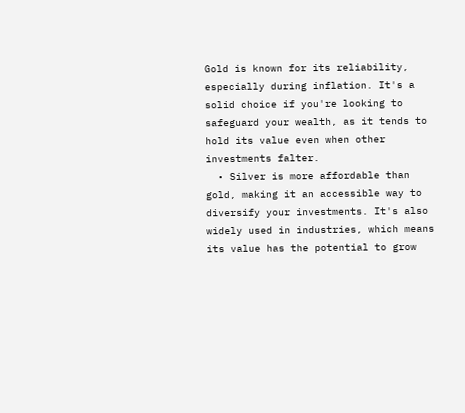Gold is known for its reliability, especially during inflation. It's a solid choice if you're looking to safeguard your wealth, as it tends to hold its value even when other investments falter.
  • Silver is more affordable than gold, making it an accessible way to diversify your investments. It's also widely used in industries, which means its value has the potential to grow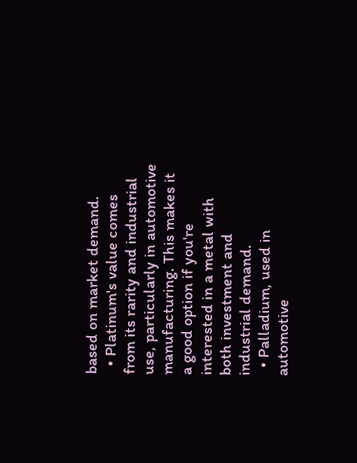based on market demand.
  • Platinum's value comes from its rarity and industrial use, particularly in automotive manufacturing. This makes it a good option if you're interested in a metal with both investment and industrial demand.
  • Palladium, used in automotive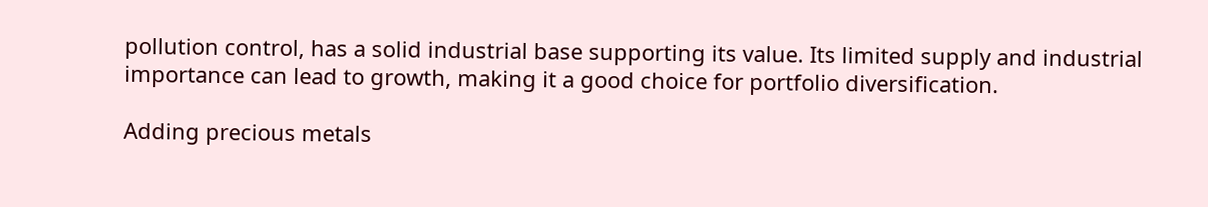pollution control, has a solid industrial base supporting its value. Its limited supply and industrial importance can lead to growth, making it a good choice for portfolio diversification.

Adding precious metals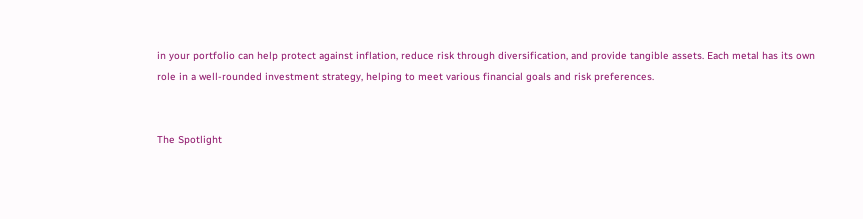in your portfolio can help protect against inflation, reduce risk through diversification, and provide tangible assets. Each metal has its own role in a well-rounded investment strategy, helping to meet various financial goals and risk preferences.


The Spotlight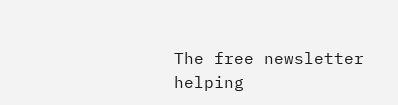The free newsletter helping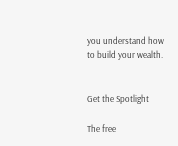you understand how to build your wealth.


Get the Spotlight

The free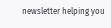newsletter helping you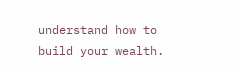understand how to build your wealth.